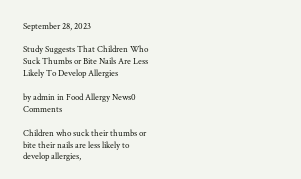September 28, 2023

Study Suggests That Children Who Suck Thumbs or Bite Nails Are Less Likely To Develop Allergies

by admin in Food Allergy News0 Comments

Children who suck their thumbs or bite their nails are less likely to develop allergies,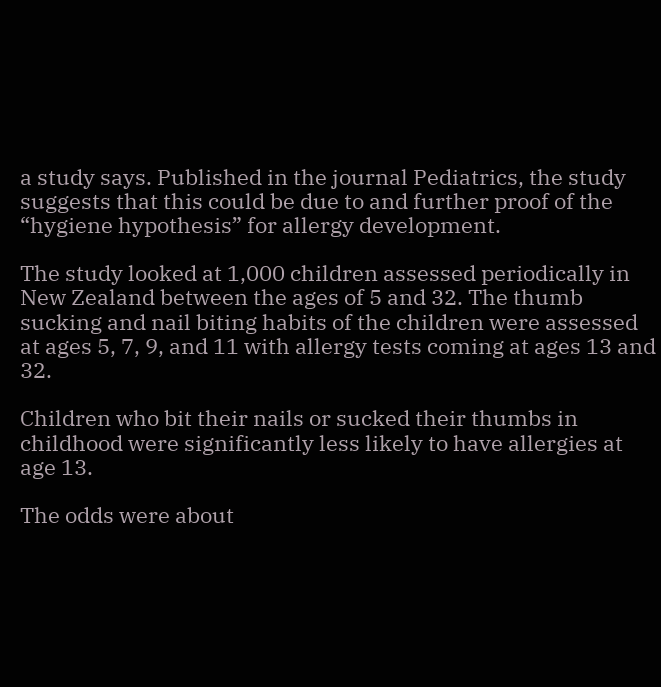a study says. Published in the journal Pediatrics, the study suggests that this could be due to and further proof of the “hygiene hypothesis” for allergy development.

The study looked at 1,000 children assessed periodically in New Zealand between the ages of 5 and 32. The thumb sucking and nail biting habits of the children were assessed at ages 5, 7, 9, and 11 with allergy tests coming at ages 13 and 32.

Children who bit their nails or sucked their thumbs in childhood were significantly less likely to have allergies at age 13.

The odds were about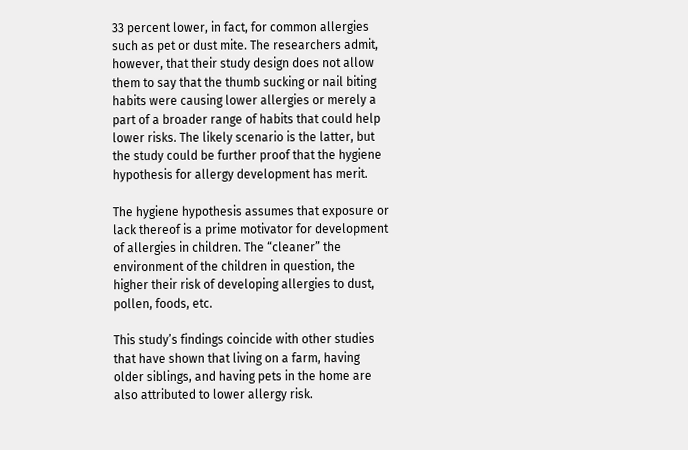33 percent lower, in fact, for common allergies such as pet or dust mite. The researchers admit, however, that their study design does not allow them to say that the thumb sucking or nail biting habits were causing lower allergies or merely a part of a broader range of habits that could help lower risks. The likely scenario is the latter, but the study could be further proof that the hygiene hypothesis for allergy development has merit.

The hygiene hypothesis assumes that exposure or lack thereof is a prime motivator for development of allergies in children. The “cleaner” the environment of the children in question, the higher their risk of developing allergies to dust, pollen, foods, etc.

This study’s findings coincide with other studies that have shown that living on a farm, having older siblings, and having pets in the home are also attributed to lower allergy risk.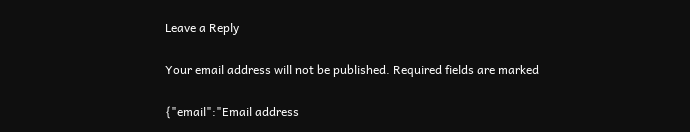Leave a Reply

Your email address will not be published. Required fields are marked

{"email":"Email address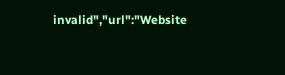invalid","url":"Website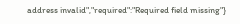address invalid","required":"Required field missing"}